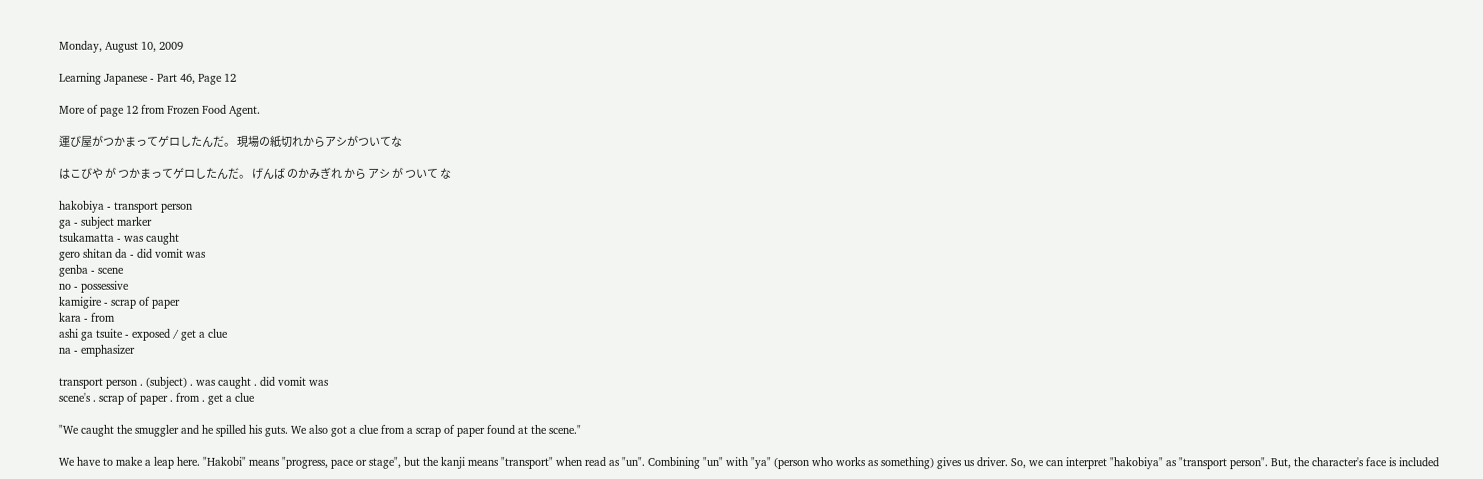Monday, August 10, 2009

Learning Japanese - Part 46, Page 12

More of page 12 from Frozen Food Agent.

運び屋がつかまってゲロしたんだ。 現場の紙切れからアシがついてな

はこびや が つかまってゲロしたんだ。 げんば のかみぎれ から アシ が ついて な

hakobiya - transport person
ga - subject marker
tsukamatta - was caught
gero shitan da - did vomit was
genba - scene
no - possessive
kamigire - scrap of paper
kara - from
ashi ga tsuite - exposed / get a clue
na - emphasizer

transport person . (subject) . was caught . did vomit was
scene's . scrap of paper . from . get a clue

"We caught the smuggler and he spilled his guts. We also got a clue from a scrap of paper found at the scene."

We have to make a leap here. "Hakobi" means "progress, pace or stage", but the kanji means "transport" when read as "un". Combining "un" with "ya" (person who works as something) gives us driver. So, we can interpret "hakobiya" as "transport person". But, the character's face is included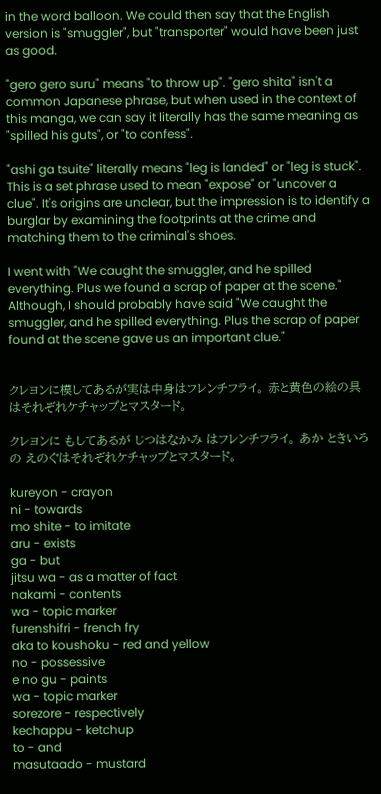in the word balloon. We could then say that the English version is "smuggler", but "transporter" would have been just as good.

"gero gero suru" means "to throw up". "gero shita" isn't a common Japanese phrase, but when used in the context of this manga, we can say it literally has the same meaning as "spilled his guts", or "to confess".

"ashi ga tsuite" literally means "leg is landed" or "leg is stuck". This is a set phrase used to mean "expose" or "uncover a clue". It's origins are unclear, but the impression is to identify a burglar by examining the footprints at the crime and matching them to the criminal's shoes.

I went with "We caught the smuggler, and he spilled everything. Plus we found a scrap of paper at the scene." Although, I should probably have said "We caught the smuggler, and he spilled everything. Plus the scrap of paper found at the scene gave us an important clue."


クレヨンに模してあるが実は中身はフレンチフライ。 赤と黄色の絵の具はそれぞれケチャップとマスタード。

クレヨンに もしてあるが じつはなかみ はフレンチフライ。 あか ときいろ の えのぐはそれぞれケチャップとマスタード。

kureyon - crayon
ni - towards
mo shite - to imitate
aru - exists
ga - but
jitsu wa - as a matter of fact
nakami - contents
wa - topic marker
furenshifri - french fry
aka to koushoku - red and yellow
no - possessive
e no gu - paints
wa - topic marker
sorezore - respectively
kechappu - ketchup
to - and
masutaado - mustard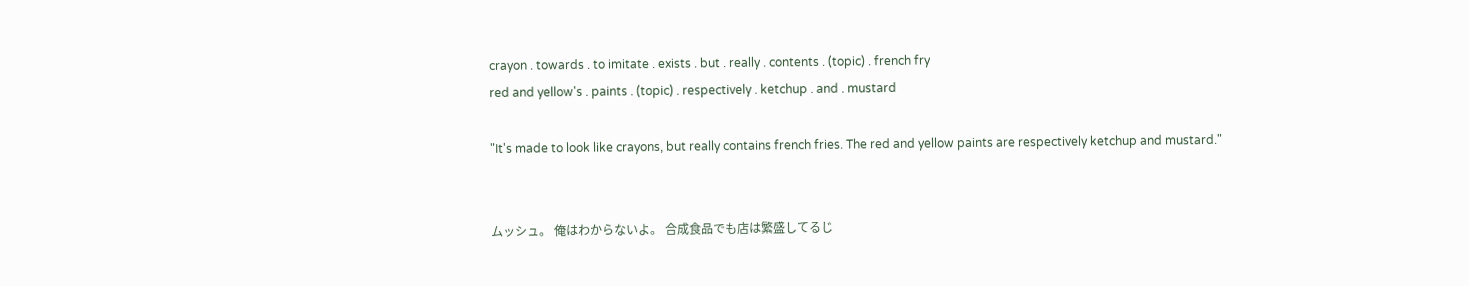crayon . towards . to imitate . exists . but . really . contents . (topic) . french fry
red and yellow's . paints . (topic) . respectively . ketchup . and . mustard

"It's made to look like crayons, but really contains french fries. The red and yellow paints are respectively ketchup and mustard."


ムッシュ。 俺はわからないよ。 合成食品でも店は繁盛してるじ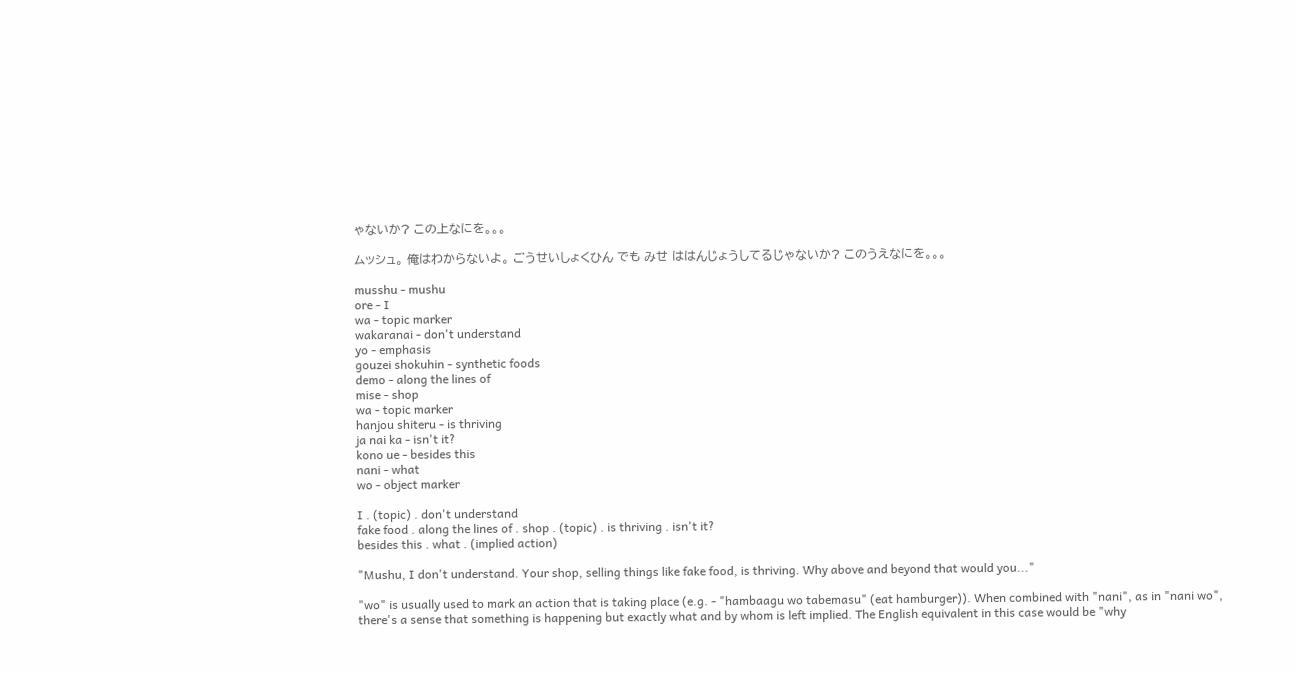ゃないか? この上なにを。。。

ムッシュ。 俺はわからないよ。 ごうせいしょくひん でも みせ ははんじょうしてるじゃないか? このうえなにを。。。

musshu - mushu
ore - I
wa - topic marker
wakaranai - don't understand
yo - emphasis
gouzei shokuhin - synthetic foods
demo - along the lines of
mise - shop
wa - topic marker
hanjou shiteru - is thriving
ja nai ka - isn't it?
kono ue - besides this
nani - what
wo - object marker

I . (topic) . don't understand
fake food . along the lines of . shop . (topic) . is thriving . isn't it?
besides this . what . (implied action)

"Mushu, I don't understand. Your shop, selling things like fake food, is thriving. Why above and beyond that would you..."

"wo" is usually used to mark an action that is taking place (e.g. - "hambaagu wo tabemasu" (eat hamburger)). When combined with "nani", as in "nani wo", there's a sense that something is happening but exactly what and by whom is left implied. The English equivalent in this case would be "why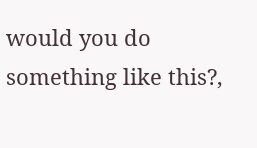would you do something like this?,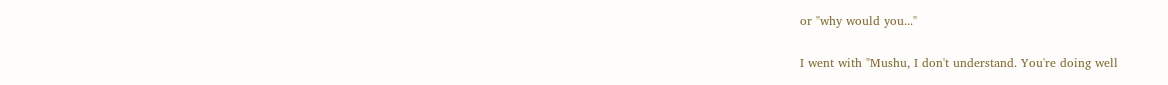or "why would you..."

I went with "Mushu, I don't understand. You're doing well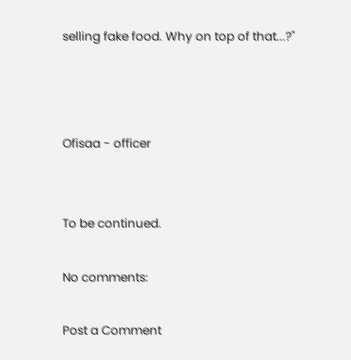selling fake food. Why on top of that...?"



Ofisaa - officer


To be continued.

No comments:

Post a Comment